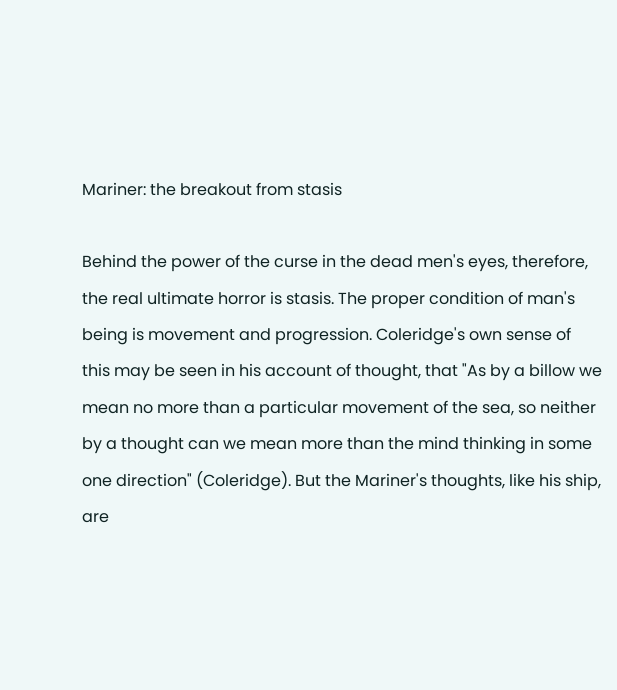Mariner: the breakout from stasis

Behind the power of the curse in the dead men's eyes, therefore, the real ultimate horror is stasis. The proper condition of man's being is movement and progression. Coleridge's own sense of this may be seen in his account of thought, that "As by a billow we mean no more than a particular movement of the sea, so neither by a thought can we mean more than the mind thinking in some one direction" (Coleridge). But the Mariner's thoughts, like his ship, are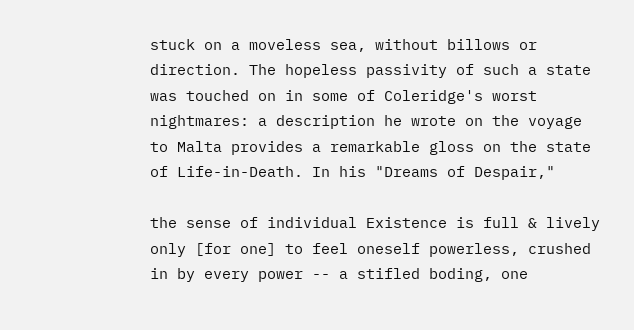stuck on a moveless sea, without billows or direction. The hopeless passivity of such a state was touched on in some of Coleridge's worst nightmares: a description he wrote on the voyage to Malta provides a remarkable gloss on the state of Life-in-Death. In his "Dreams of Despair,"

the sense of individual Existence is full & lively only [for one] to feel oneself powerless, crushed in by every power -- a stifled boding, one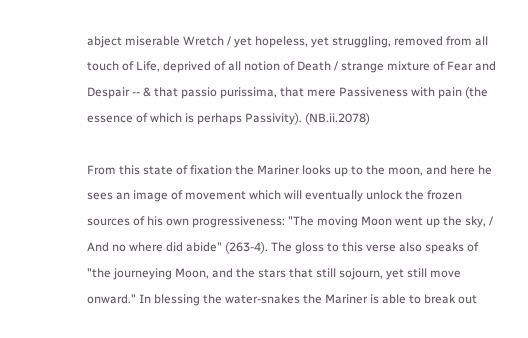abject miserable Wretch / yet hopeless, yet struggling, removed from all touch of Life, deprived of all notion of Death / strange mixture of Fear and Despair -- & that passio purissima, that mere Passiveness with pain (the essence of which is perhaps Passivity). (NB.ii.2078)

From this state of fixation the Mariner looks up to the moon, and here he sees an image of movement which will eventually unlock the frozen sources of his own progressiveness: "The moving Moon went up the sky, / And no where did abide" (263-4). The gloss to this verse also speaks of "the journeying Moon, and the stars that still sojourn, yet still move onward." In blessing the water-snakes the Mariner is able to break out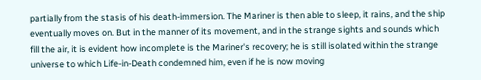partially from the stasis of his death-immersion. The Mariner is then able to sleep, it rains, and the ship eventually moves on. But in the manner of its movement, and in the strange sights and sounds which fill the air, it is evident how incomplete is the Mariner's recovery; he is still isolated within the strange universe to which Life-in-Death condemned him, even if he is now moving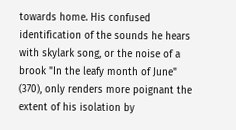towards home. His confused identification of the sounds he hears with skylark song, or the noise of a brook "In the leafy month of June" (370), only renders more poignant the extent of his isolation by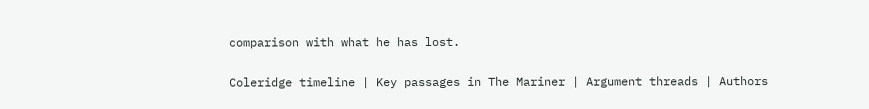comparison with what he has lost.

Coleridge timeline | Key passages in The Mariner | Argument threads | Authors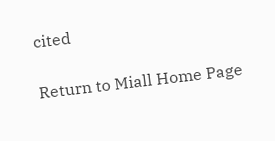cited

Return to Miall Home Page